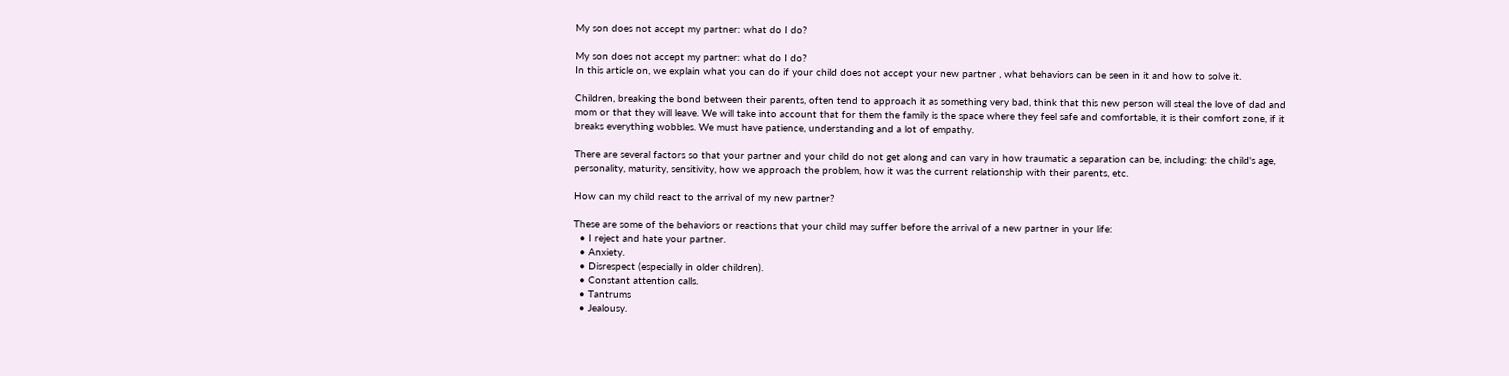My son does not accept my partner: what do I do?

My son does not accept my partner: what do I do?
In this article on, we explain what you can do if your child does not accept your new partner , what behaviors can be seen in it and how to solve it.

Children, breaking the bond between their parents, often tend to approach it as something very bad, think that this new person will steal the love of dad and mom or that they will leave. We will take into account that for them the family is the space where they feel safe and comfortable, it is their comfort zone, if it breaks everything wobbles. We must have patience, understanding and a lot of empathy.

There are several factors so that your partner and your child do not get along and can vary in how traumatic a separation can be, including: the child's age, personality, maturity, sensitivity, how we approach the problem, how it was the current relationship with their parents, etc.

How can my child react to the arrival of my new partner?

These are some of the behaviors or reactions that your child may suffer before the arrival of a new partner in your life:
  • I reject and hate your partner.
  • Anxiety.
  • Disrespect (especially in older children).
  • Constant attention calls.
  • Tantrums
  • Jealousy.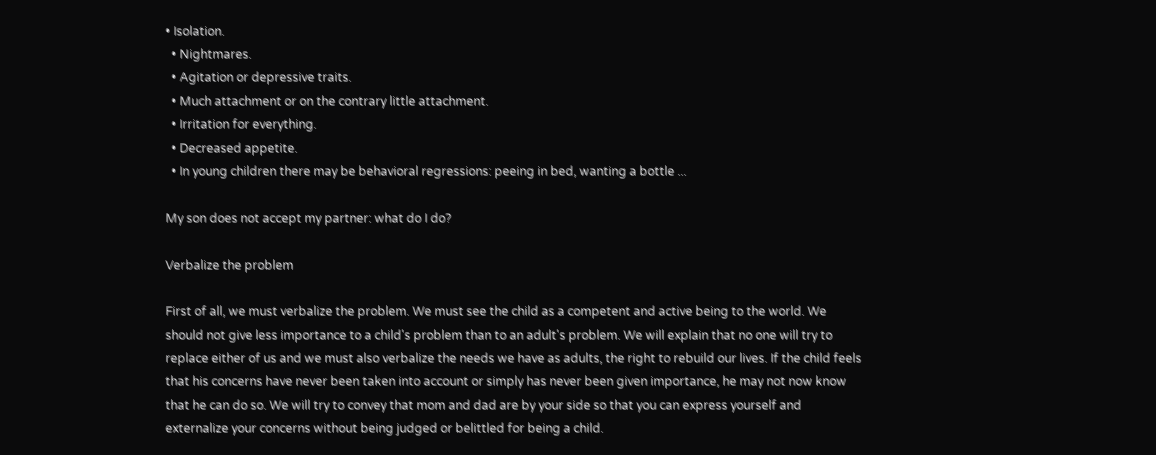• Isolation.
  • Nightmares.
  • Agitation or depressive traits.
  • Much attachment or on the contrary little attachment.
  • Irritation for everything.
  • Decreased appetite.
  • In young children there may be behavioral regressions: peeing in bed, wanting a bottle ...

My son does not accept my partner: what do I do?

Verbalize the problem

First of all, we must verbalize the problem. We must see the child as a competent and active being to the world. We should not give less importance to a child's problem than to an adult's problem. We will explain that no one will try to replace either of us and we must also verbalize the needs we have as adults, the right to rebuild our lives. If the child feels that his concerns have never been taken into account or simply has never been given importance, he may not now know that he can do so. We will try to convey that mom and dad are by your side so that you can express yourself and externalize your concerns without being judged or belittled for being a child.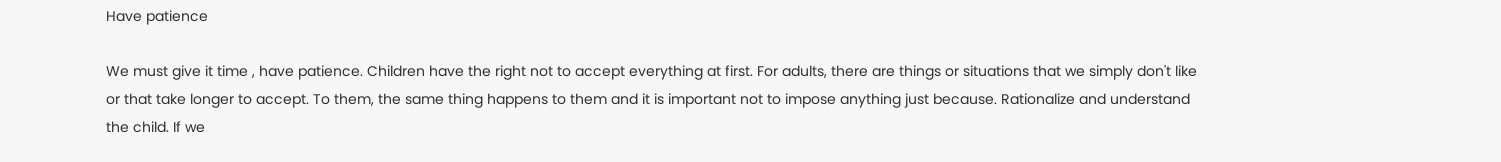Have patience

We must give it time , have patience. Children have the right not to accept everything at first. For adults, there are things or situations that we simply don't like or that take longer to accept. To them, the same thing happens to them and it is important not to impose anything just because. Rationalize and understand the child. If we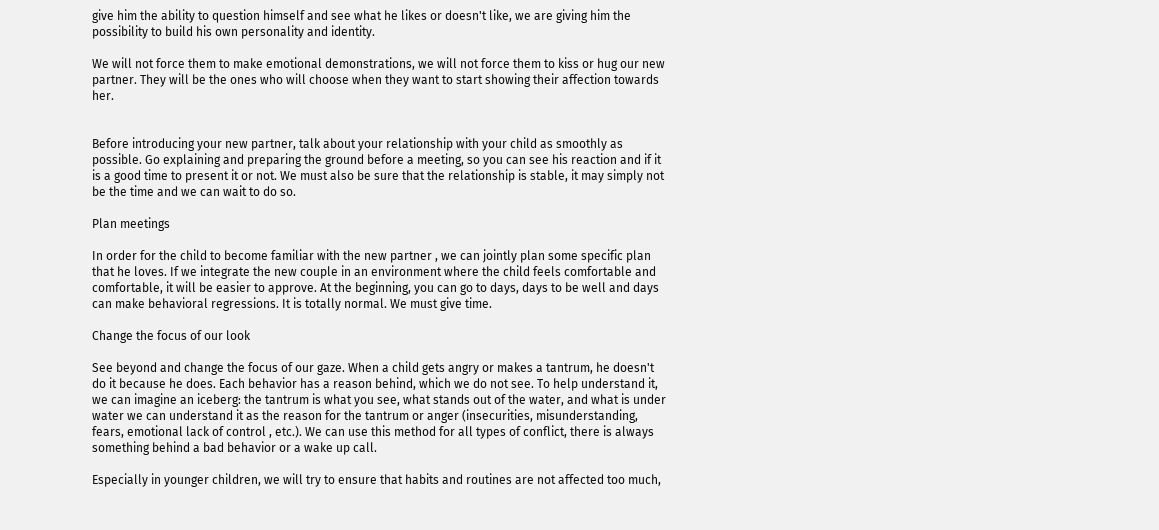give him the ability to question himself and see what he likes or doesn't like, we are giving him the possibility to build his own personality and identity.

We will not force them to make emotional demonstrations, we will not force them to kiss or hug our new partner. They will be the ones who will choose when they want to start showing their affection towards her.


Before introducing your new partner, talk about your relationship with your child as smoothly as possible. Go explaining and preparing the ground before a meeting, so you can see his reaction and if it is a good time to present it or not. We must also be sure that the relationship is stable, it may simply not be the time and we can wait to do so.

Plan meetings

In order for the child to become familiar with the new partner , we can jointly plan some specific plan that he loves. If we integrate the new couple in an environment where the child feels comfortable and comfortable, it will be easier to approve. At the beginning, you can go to days, days to be well and days can make behavioral regressions. It is totally normal. We must give time.

Change the focus of our look

See beyond and change the focus of our gaze. When a child gets angry or makes a tantrum, he doesn't do it because he does. Each behavior has a reason behind, which we do not see. To help understand it, we can imagine an iceberg: the tantrum is what you see, what stands out of the water, and what is under water we can understand it as the reason for the tantrum or anger (insecurities, misunderstanding, fears, emotional lack of control , etc.). We can use this method for all types of conflict, there is always something behind a bad behavior or a wake up call.

Especially in younger children, we will try to ensure that habits and routines are not affected too much,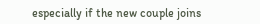especially if the new couple joins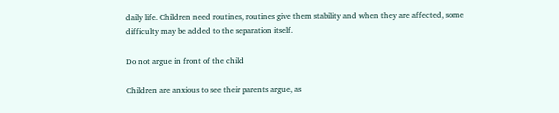daily life. Children need routines, routines give them stability and when they are affected, some difficulty may be added to the separation itself.

Do not argue in front of the child

Children are anxious to see their parents argue, as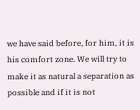we have said before, for him, it is his comfort zone. We will try to make it as natural a separation as possible and if it is not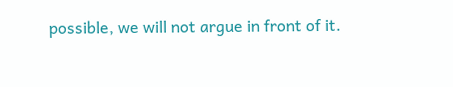possible, we will not argue in front of it.